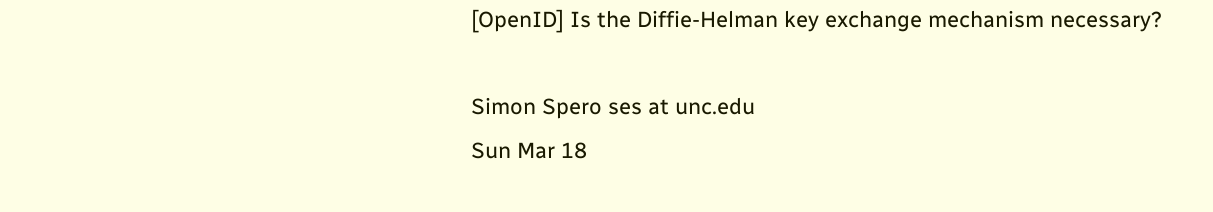[OpenID] Is the Diffie-Helman key exchange mechanism necessary?

Simon Spero ses at unc.edu
Sun Mar 18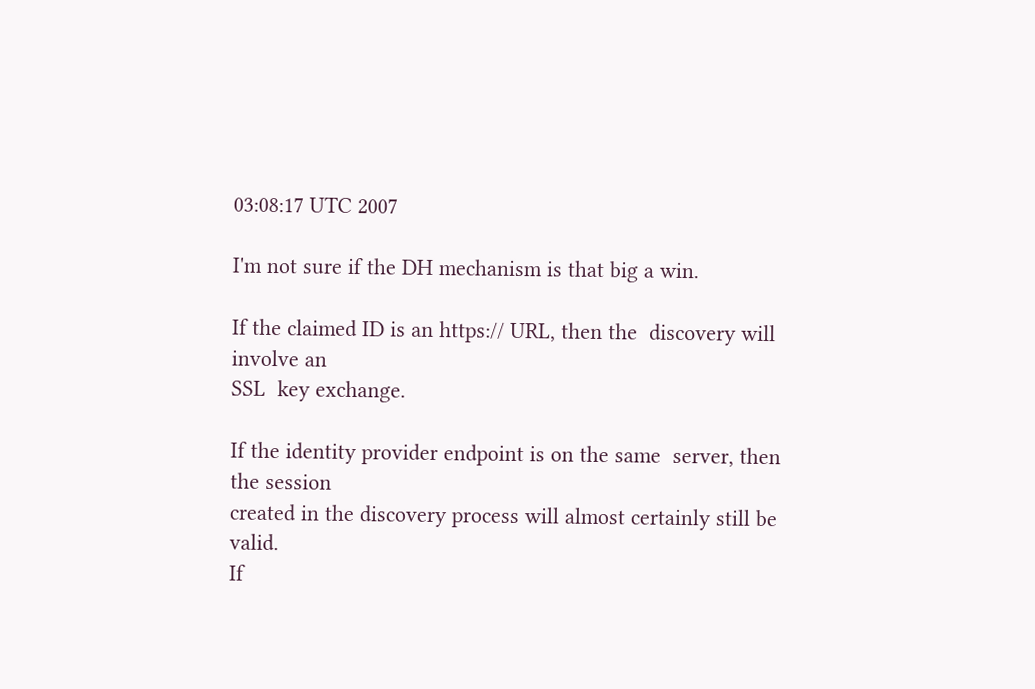03:08:17 UTC 2007

I'm not sure if the DH mechanism is that big a win.

If the claimed ID is an https:// URL, then the  discovery will involve an
SSL  key exchange.

If the identity provider endpoint is on the same  server, then the session
created in the discovery process will almost certainly still be valid.
If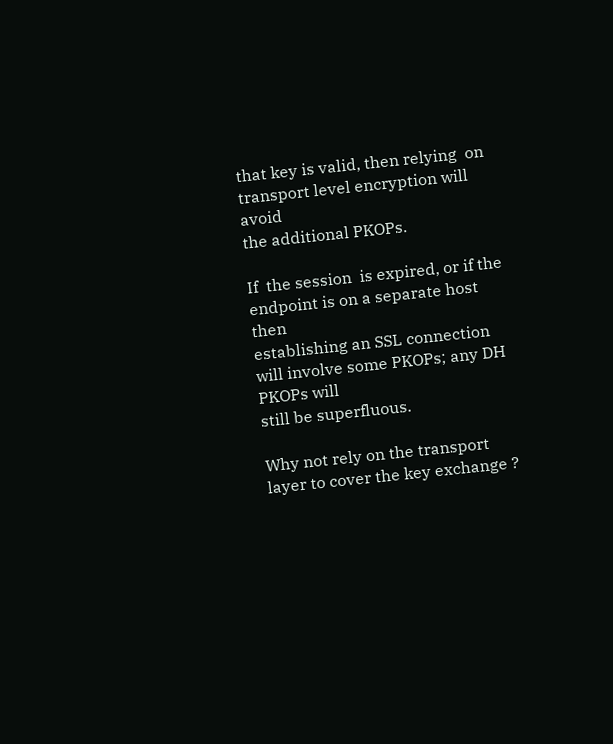that key is valid, then relying  on transport level encryption will avoid
the additional PKOPs.

If  the session  is expired, or if the endpoint is on a separate host then
establishing an SSL connection will involve some PKOPs; any DH PKOPs will
still be superfluous.

Why not rely on the transport layer to cover the key exchange ?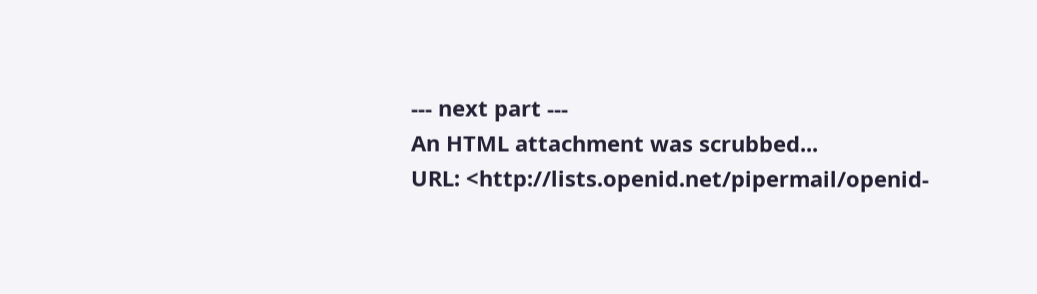--- next part ---
An HTML attachment was scrubbed...
URL: <http://lists.openid.net/pipermail/openid-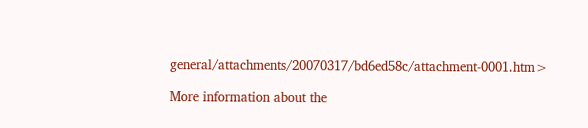general/attachments/20070317/bd6ed58c/attachment-0001.htm>

More information about the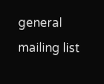general mailing list